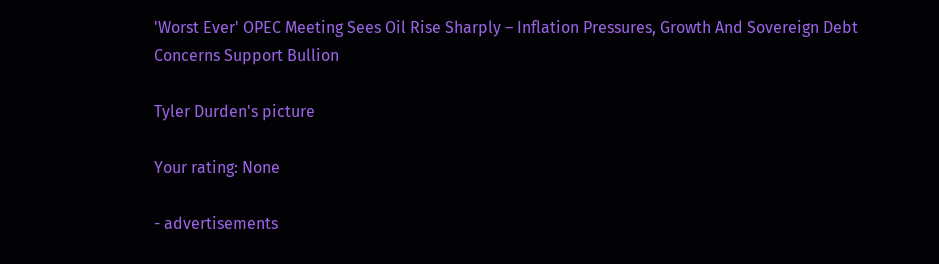'Worst Ever' OPEC Meeting Sees Oil Rise Sharply – Inflation Pressures, Growth And Sovereign Debt Concerns Support Bullion

Tyler Durden's picture

Your rating: None

- advertisements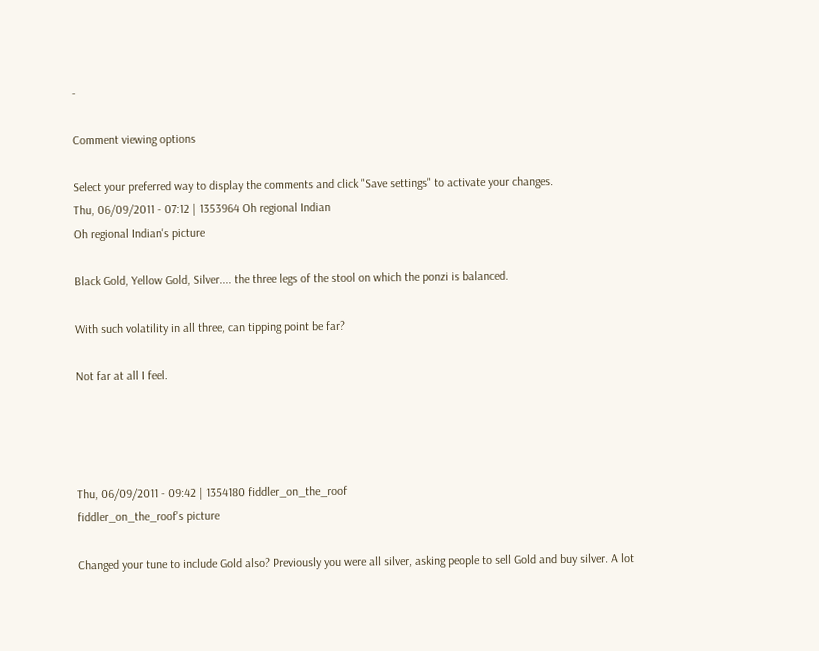-

Comment viewing options

Select your preferred way to display the comments and click "Save settings" to activate your changes.
Thu, 06/09/2011 - 07:12 | 1353964 Oh regional Indian
Oh regional Indian's picture

Black Gold, Yellow Gold, Silver.... the three legs of the stool on which the ponzi is balanced.

With such volatility in all three, can tipping point be far?

Not far at all I feel.




Thu, 06/09/2011 - 09:42 | 1354180 fiddler_on_the_roof
fiddler_on_the_roof's picture

Changed your tune to include Gold also? Previously you were all silver, asking people to sell Gold and buy silver. A lot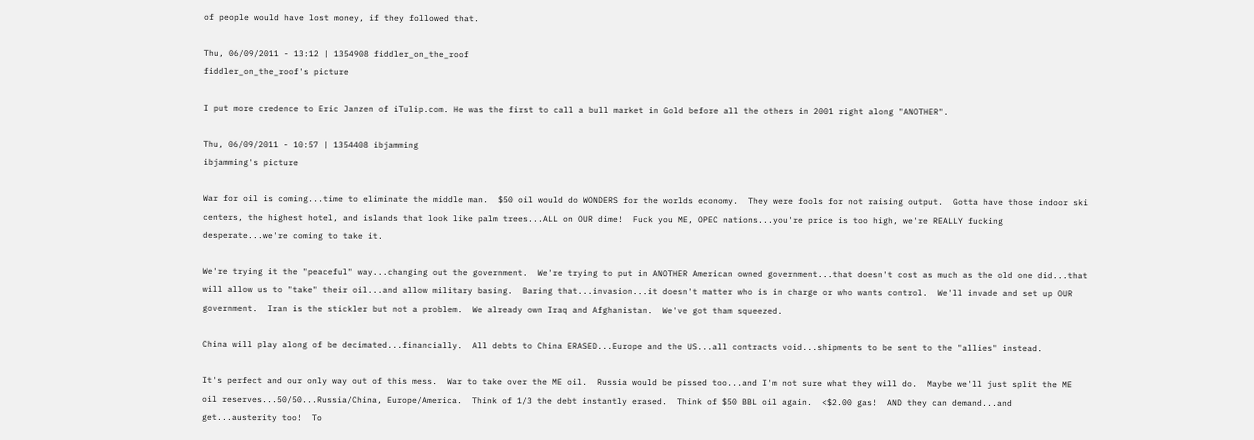of people would have lost money, if they followed that.

Thu, 06/09/2011 - 13:12 | 1354908 fiddler_on_the_roof
fiddler_on_the_roof's picture

I put more credence to Eric Janzen of iTulip.com. He was the first to call a bull market in Gold before all the others in 2001 right along "ANOTHER".

Thu, 06/09/2011 - 10:57 | 1354408 ibjamming
ibjamming's picture

War for oil is coming...time to eliminate the middle man.  $50 oil would do WONDERS for the worlds economy.  They were fools for not raising output.  Gotta have those indoor ski centers, the highest hotel, and islands that look like palm trees...ALL on OUR dime!  Fuck you ME, OPEC nations...you're price is too high, we're REALLY fucking desperate...we're coming to take it.

We're trying it the "peaceful" way...changing out the government.  We're trying to put in ANOTHER American owned government...that doesn't cost as much as the old one did...that will allow us to "take" their oil...and allow military basing.  Baring that...invasion...it doesn't matter who is in charge or who wants control.  We'll invade and set up OUR government.  Iran is the stickler but not a problem.  We already own Iraq and Afghanistan.  We've got tham squeezed.

China will play along of be decimated...financially.  All debts to China ERASED...Europe and the US...all contracts void...shipments to be sent to the "allies" instead.

It's perfect and our only way out of this mess.  War to take over the ME oil.  Russia would be pissed too...and I'm not sure what they will do.  Maybe we'll just split the ME oil reserves...50/50...Russia/China, Europe/America.  Think of 1/3 the debt instantly erased.  Think of $50 BBL oil again.  <$2.00 gas!  AND they can demand...and get...austerity too!  To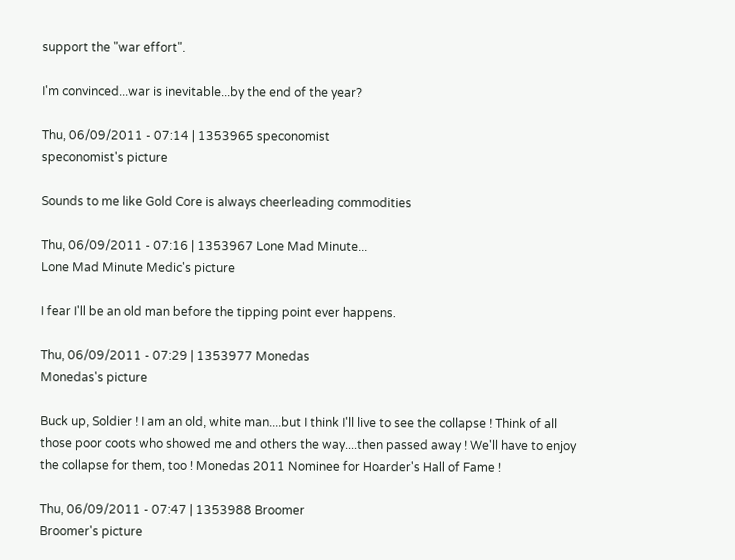support the "war effort".

I'm convinced...war is inevitable...by the end of the year?

Thu, 06/09/2011 - 07:14 | 1353965 speconomist
speconomist's picture

Sounds to me like Gold Core is always cheerleading commodities

Thu, 06/09/2011 - 07:16 | 1353967 Lone Mad Minute...
Lone Mad Minute Medic's picture

I fear I'll be an old man before the tipping point ever happens.

Thu, 06/09/2011 - 07:29 | 1353977 Monedas
Monedas's picture

Buck up, Soldier ! I am an old, white man....but I think I'll live to see the collapse ! Think of all those poor coots who showed me and others the way....then passed away ! We'll have to enjoy the collapse for them, too ! Monedas 2011 Nominee for Hoarder's Hall of Fame !

Thu, 06/09/2011 - 07:47 | 1353988 Broomer
Broomer's picture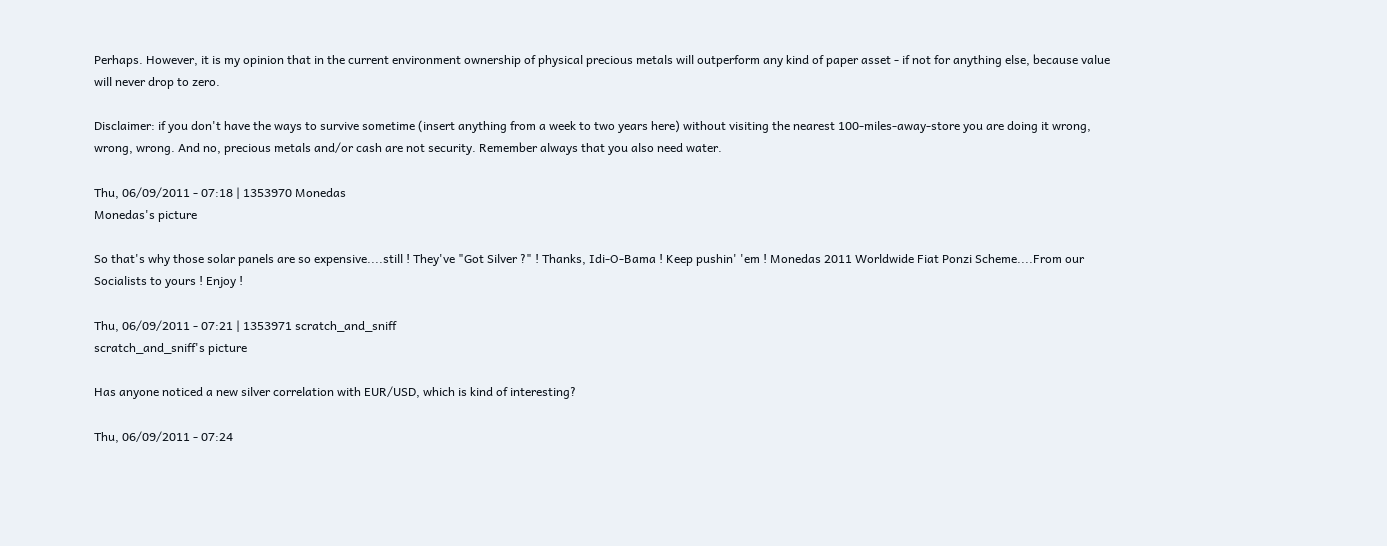Perhaps. However, it is my opinion that in the current environment ownership of physical precious metals will outperform any kind of paper asset - if not for anything else, because value will never drop to zero.

Disclaimer: if you don't have the ways to survive sometime (insert anything from a week to two years here) without visiting the nearest 100-miles-away-store you are doing it wrong, wrong, wrong. And no, precious metals and/or cash are not security. Remember always that you also need water.

Thu, 06/09/2011 - 07:18 | 1353970 Monedas
Monedas's picture

So that's why those solar panels are so expensive....still ! They've "Got Silver ?" ! Thanks, Idi-O-Bama ! Keep pushin' 'em ! Monedas 2011 Worldwide Fiat Ponzi Scheme....From our Socialists to yours ! Enjoy !

Thu, 06/09/2011 - 07:21 | 1353971 scratch_and_sniff
scratch_and_sniff's picture

Has anyone noticed a new silver correlation with EUR/USD, which is kind of interesting?

Thu, 06/09/2011 - 07:24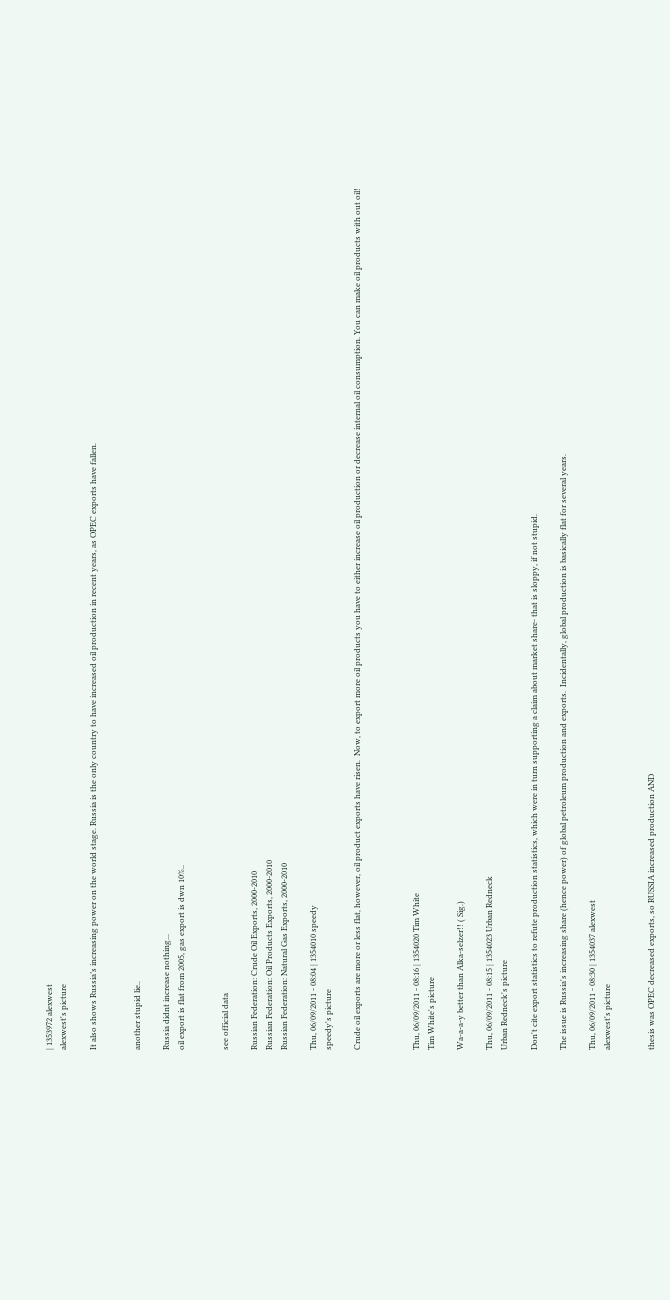| 1353972 alexwest
alexwest's picture

It also shows Russia’s increasing power on the world stage. Russia is the only country to have increased oil production in recent years, as OPEC exports have fallen.


another stupid lie..

Russia didnt increase nothing...
oil export is flat from 2005, gas export is dwn 10%..


see official data

Russian Federation: Crude Oil Exports, 2000-2010
Russian Federation: Oil Products Exports, 2000-2010
Russian Federation: Natural Gas Exports, 2000-2010

Thu, 06/09/2011 - 08:04 | 1354010 speedy
speedy's picture

Crude oil exports are more or less flat, however, oil product exports have risen.  Now, to export more oil products you have to either increase oil production or decrease internal oil consumption. You can make oil products with out oil!



Thu, 06/09/2011 - 08:16 | 1354020 Tim White
Tim White's picture

Wa-a-a-y better than Alka-selzer!! ( Sig.)

Thu, 06/09/2011 - 08:15 | 1354023 Urban Redneck
Urban Redneck's picture

Don't cite export statistics to refute production statistics, which were in turn supporting a claim about market share- that is sloppy, if not stupid.

The issue is Russia's increasing share (hence power) of global petroleum production and exports.  Incidentally, global production is basically flat for several years.

Thu, 06/09/2011 - 08:30 | 1354037 alexwest
alexwest's picture


thesis was OPEC decreased exports, so RUSSIA increased production AND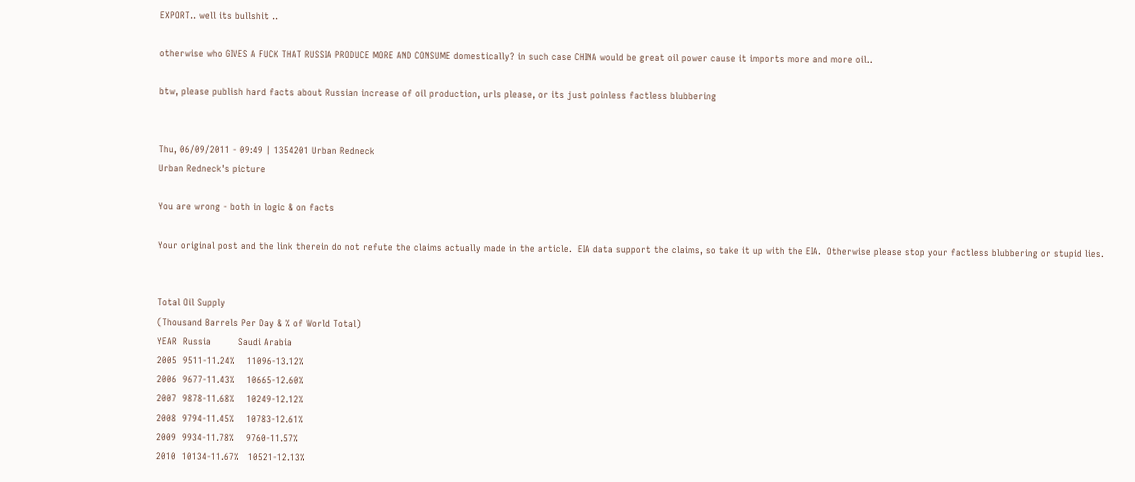EXPORT.. well its bullshit ..

otherwise who GIVES A FUCK THAT RUSSIA PRODUCE MORE AND CONSUME domestically? in such case CHINA would be great oil power cause it imports more and more oil..

btw, please publish hard facts about Russian increase of oil production, urls please, or its just poinless factless blubbering


Thu, 06/09/2011 - 09:49 | 1354201 Urban Redneck
Urban Redneck's picture

You are wrong - both in logic & on facts

Your original post and the link therein do not refute the claims actually made in the article.  EIA data support the claims, so take it up with the EIA.  Otherwise please stop your factless blubbering or stupid lies.


Total Oil Supply
(Thousand Barrels Per Day & % of World Total)
YEAR  Russia         Saudi Arabia
2005  9511-11.24%    11096-13.12%
2006  9677-11.43%    10665-12.60%
2007  9878-11.68%    10249-12.12%
2008  9794-11.45%    10783-12.61%
2009  9934-11.78%    9760-11.57%
2010  10134-11.67%   10521-12.13%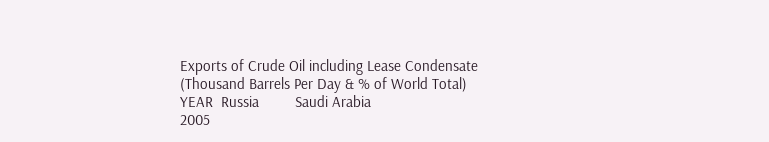Exports of Crude Oil including Lease Condensate
(Thousand Barrels Per Day & % of World Total)
YEAR  Russia         Saudi Arabia
2005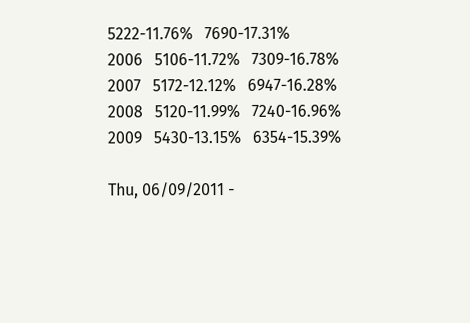5222-11.76%   7690-17.31%
2006   5106-11.72%   7309-16.78%
2007   5172-12.12%   6947-16.28%
2008   5120-11.99%   7240-16.96%
2009   5430-13.15%   6354-15.39%

Thu, 06/09/2011 -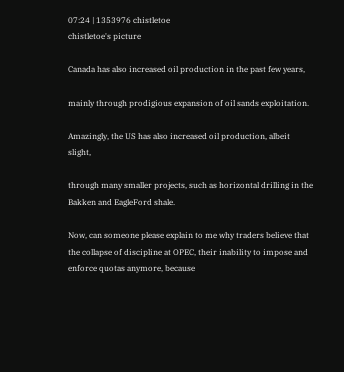07:24 | 1353976 chistletoe
chistletoe's picture

Canada has also increased oil production in the past few years,

mainly through prodigious expansion of oil sands exploitation.

Amazingly, the US has also increased oil production, albeit slight,

through many smaller projects, such as horizontal drilling in the Bakken and EagleFord shale.

Now, can someone please explain to me why traders believe that the collapse of discipline at OPEC, their inability to impose and enforce quotas anymore, because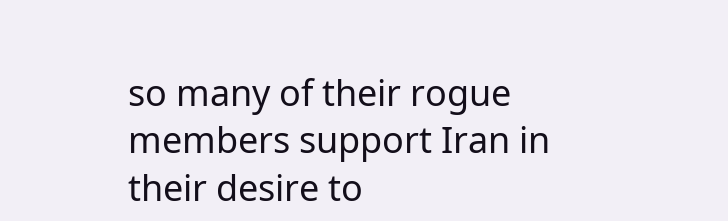so many of their rogue members support Iran in their desire to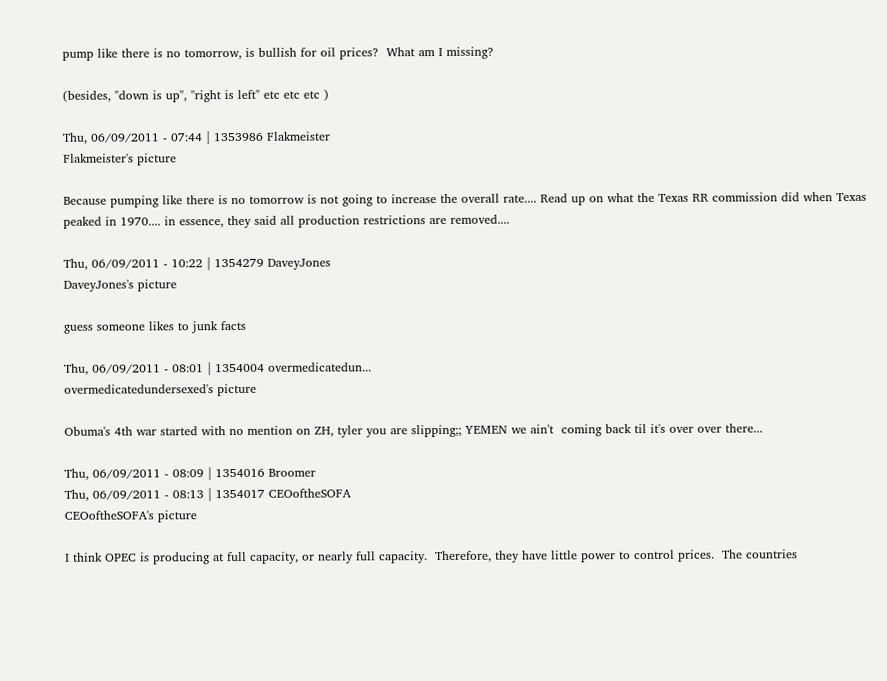pump like there is no tomorrow, is bullish for oil prices?  What am I missing?

(besides, "down is up", "right is left" etc etc etc )

Thu, 06/09/2011 - 07:44 | 1353986 Flakmeister
Flakmeister's picture

Because pumping like there is no tomorrow is not going to increase the overall rate.... Read up on what the Texas RR commission did when Texas peaked in 1970.... in essence, they said all production restrictions are removed....

Thu, 06/09/2011 - 10:22 | 1354279 DaveyJones
DaveyJones's picture

guess someone likes to junk facts

Thu, 06/09/2011 - 08:01 | 1354004 overmedicatedun...
overmedicatedundersexed's picture

Obuma's 4th war started with no mention on ZH, tyler you are slipping;; YEMEN we ain't  coming back til it's over over there...

Thu, 06/09/2011 - 08:09 | 1354016 Broomer
Thu, 06/09/2011 - 08:13 | 1354017 CEOoftheSOFA
CEOoftheSOFA's picture

I think OPEC is producing at full capacity, or nearly full capacity.  Therefore, they have little power to control prices.  The countries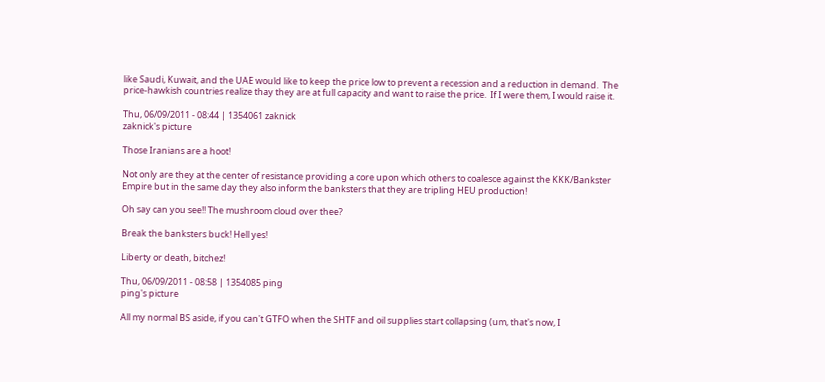like Saudi, Kuwait, and the UAE would like to keep the price low to prevent a recession and a reduction in demand.  The price-hawkish countries realize thay they are at full capacity and want to raise the price.  If I were them, I would raise it.

Thu, 06/09/2011 - 08:44 | 1354061 zaknick
zaknick's picture

Those Iranians are a hoot!

Not only are they at the center of resistance providing a core upon which others to coalesce against the KKK/Bankster Empire but in the same day they also inform the banksters that they are tripling HEU production!

Oh say can you see!! The mushroom cloud over thee?

Break the banksters buck! Hell yes!

Liberty or death, bitchez!

Thu, 06/09/2011 - 08:58 | 1354085 ping
ping's picture

All my normal BS aside, if you can't GTFO when the SHTF and oil supplies start collapsing (um, that's now, I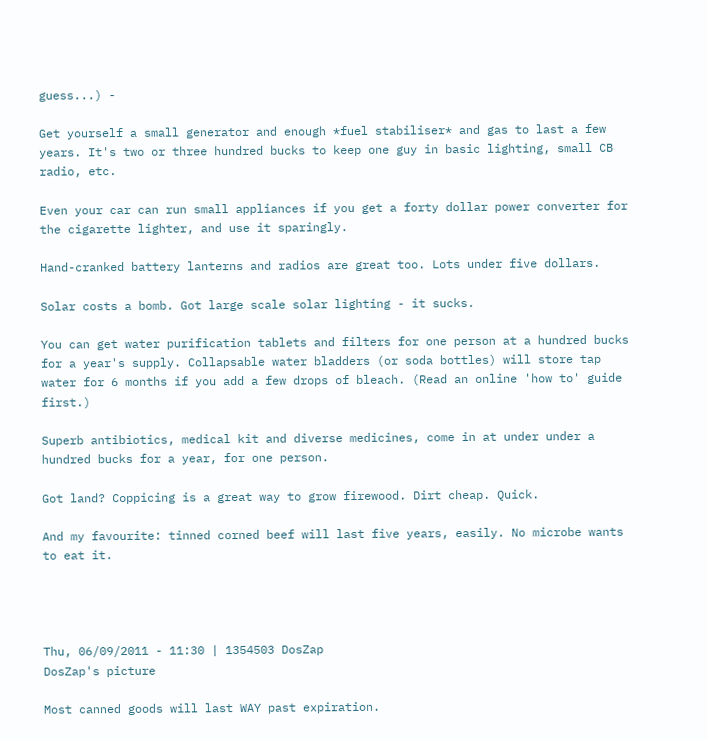guess...) -

Get yourself a small generator and enough *fuel stabiliser* and gas to last a few years. It's two or three hundred bucks to keep one guy in basic lighting, small CB radio, etc.

Even your car can run small appliances if you get a forty dollar power converter for the cigarette lighter, and use it sparingly.

Hand-cranked battery lanterns and radios are great too. Lots under five dollars.

Solar costs a bomb. Got large scale solar lighting - it sucks.

You can get water purification tablets and filters for one person at a hundred bucks for a year's supply. Collapsable water bladders (or soda bottles) will store tap water for 6 months if you add a few drops of bleach. (Read an online 'how to' guide first.)

Superb antibiotics, medical kit and diverse medicines, come in at under under a hundred bucks for a year, for one person.

Got land? Coppicing is a great way to grow firewood. Dirt cheap. Quick.

And my favourite: tinned corned beef will last five years, easily. No microbe wants to eat it.




Thu, 06/09/2011 - 11:30 | 1354503 DosZap
DosZap's picture

Most canned goods will last WAY past expiration.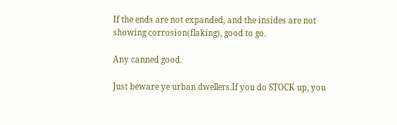If the ends are not expanded, and the insides are not showing corrosion(flaking), good to go.

Any canned good.

Just beware ye urban dwellers.If you do STOCK up, you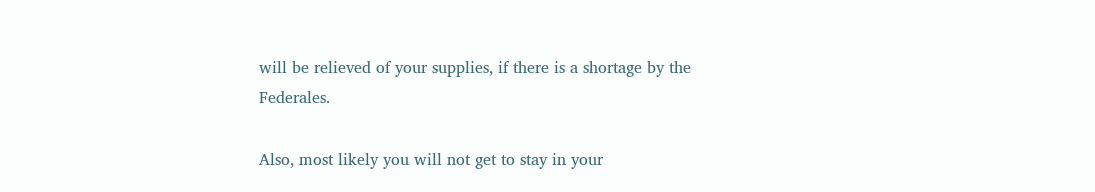will be relieved of your supplies, if there is a shortage by the Federales.

Also, most likely you will not get to stay in your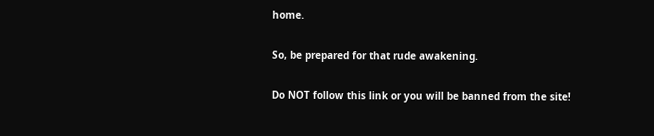home.

So, be prepared for that rude awakening.

Do NOT follow this link or you will be banned from the site!